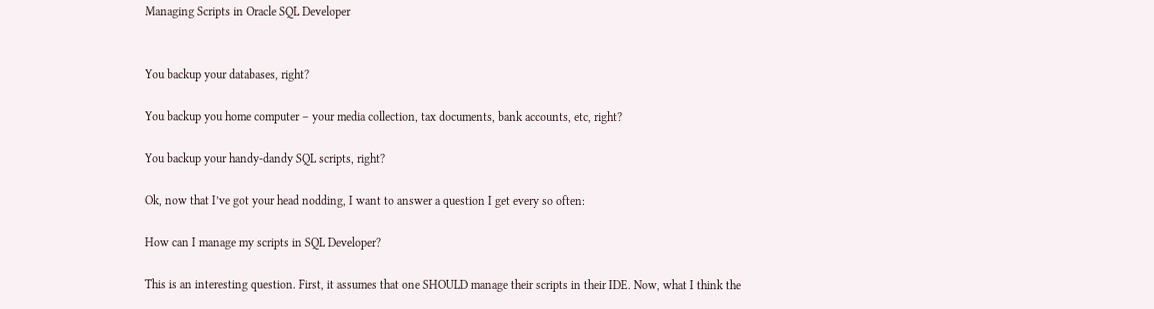Managing Scripts in Oracle SQL Developer


You backup your databases, right?

You backup you home computer – your media collection, tax documents, bank accounts, etc, right?

You backup your handy-dandy SQL scripts, right?

Ok, now that I’ve got your head nodding, I want to answer a question I get every so often:

How can I manage my scripts in SQL Developer?

This is an interesting question. First, it assumes that one SHOULD manage their scripts in their IDE. Now, what I think the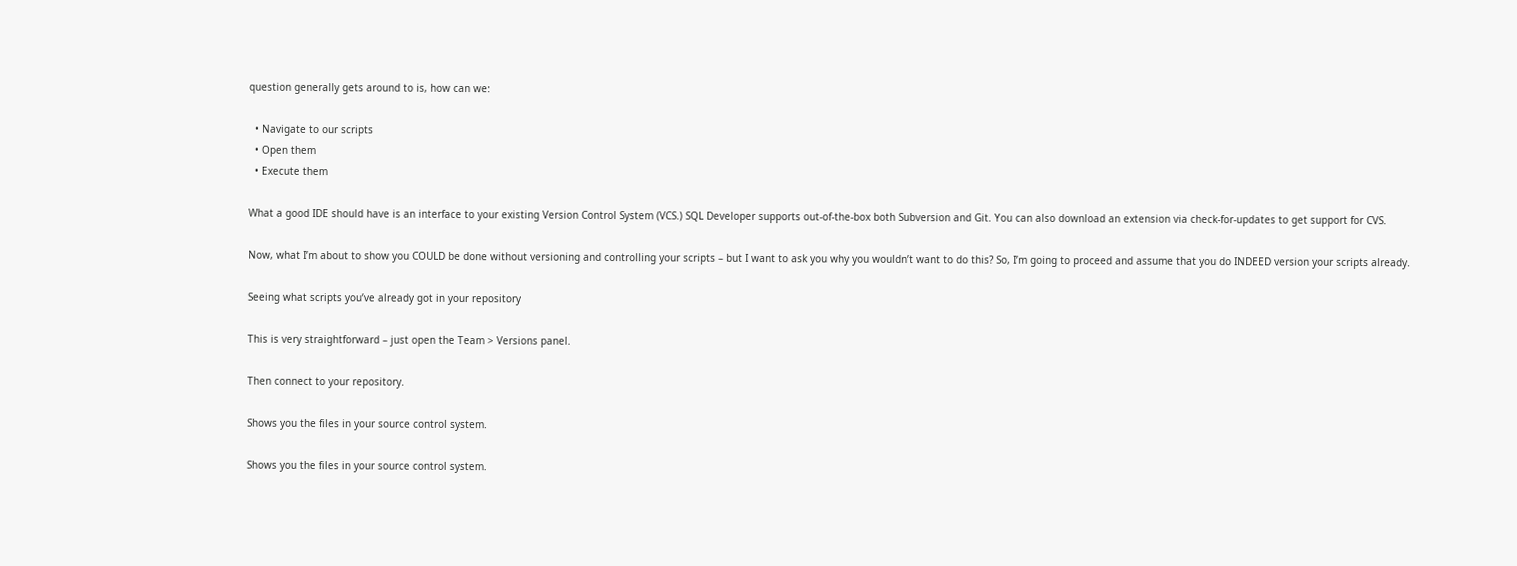question generally gets around to is, how can we:

  • Navigate to our scripts
  • Open them
  • Execute them

What a good IDE should have is an interface to your existing Version Control System (VCS.) SQL Developer supports out-of-the-box both Subversion and Git. You can also download an extension via check-for-updates to get support for CVS.

Now, what I’m about to show you COULD be done without versioning and controlling your scripts – but I want to ask you why you wouldn’t want to do this? So, I’m going to proceed and assume that you do INDEED version your scripts already.

Seeing what scripts you’ve already got in your repository

This is very straightforward – just open the Team > Versions panel.

Then connect to your repository.

Shows you the files in your source control system.

Shows you the files in your source control system.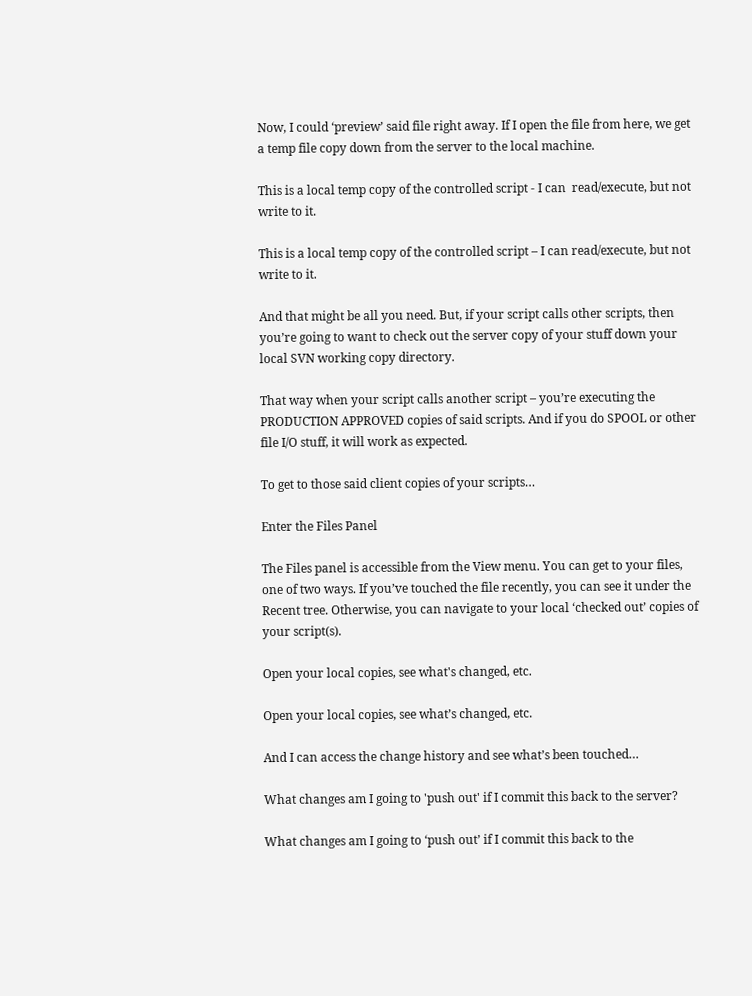Now, I could ‘preview’ said file right away. If I open the file from here, we get a temp file copy down from the server to the local machine.

This is a local temp copy of the controlled script - I can  read/execute, but not write to it.

This is a local temp copy of the controlled script – I can read/execute, but not write to it.

And that might be all you need. But, if your script calls other scripts, then you’re going to want to check out the server copy of your stuff down your local SVN working copy directory.

That way when your script calls another script – you’re executing the PRODUCTION APPROVED copies of said scripts. And if you do SPOOL or other file I/O stuff, it will work as expected.

To get to those said client copies of your scripts…

Enter the Files Panel

The Files panel is accessible from the View menu. You can get to your files, one of two ways. If you’ve touched the file recently, you can see it under the Recent tree. Otherwise, you can navigate to your local ‘checked out’ copies of your script(s).

Open your local copies, see what's changed, etc.

Open your local copies, see what’s changed, etc.

And I can access the change history and see what’s been touched…

What changes am I going to 'push out' if I commit this back to the server?

What changes am I going to ‘push out’ if I commit this back to the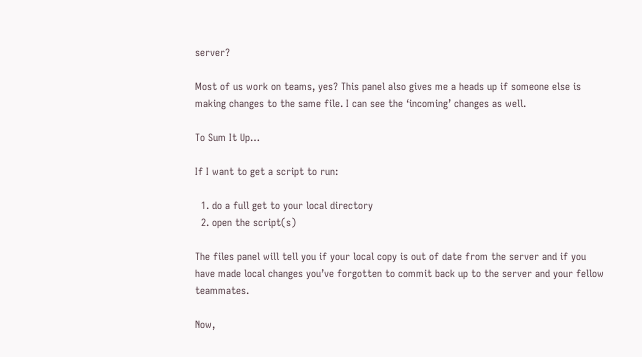server?

Most of us work on teams, yes? This panel also gives me a heads up if someone else is making changes to the same file. I can see the ‘incoming’ changes as well.

To Sum It Up…

If I want to get a script to run:

  1. do a full get to your local directory
  2. open the script(s)

The files panel will tell you if your local copy is out of date from the server and if you have made local changes you’ve forgotten to commit back up to the server and your fellow teammates.

Now,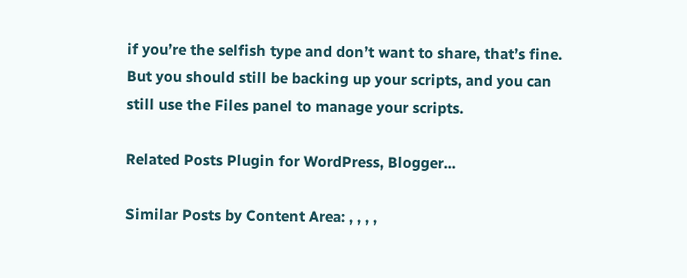if you’re the selfish type and don’t want to share, that’s fine. But you should still be backing up your scripts, and you can still use the Files panel to manage your scripts.

Related Posts Plugin for WordPress, Blogger...

Similar Posts by Content Area: , , , ,